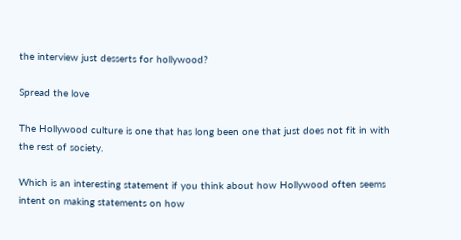the interview just desserts for hollywood?

Spread the love

The Hollywood culture is one that has long been one that just does not fit in with the rest of society.

Which is an interesting statement if you think about how Hollywood often seems intent on making statements on how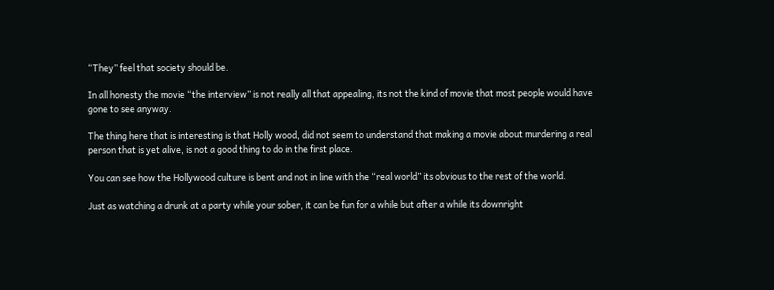“They” feel that society should be.

In all honesty the movie “the interview” is not really all that appealing, its not the kind of movie that most people would have gone to see anyway.

The thing here that is interesting is that Holly wood, did not seem to understand that making a movie about murdering a real person that is yet alive, is not a good thing to do in the first place.

You can see how the Hollywood culture is bent and not in line with the “real world” its obvious to the rest of the world.

Just as watching a drunk at a party while your sober, it can be fun for a while but after a while its downright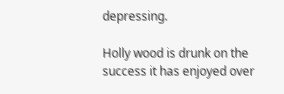depressing.

Holly wood is drunk on the success it has enjoyed over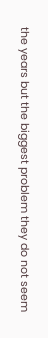the years but the biggest problem they do not seem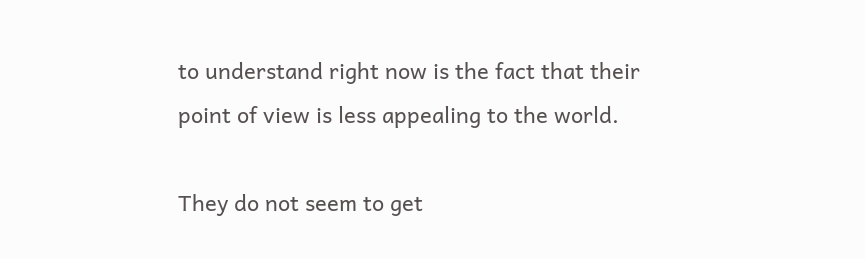to understand right now is the fact that their point of view is less appealing to the world.

They do not seem to get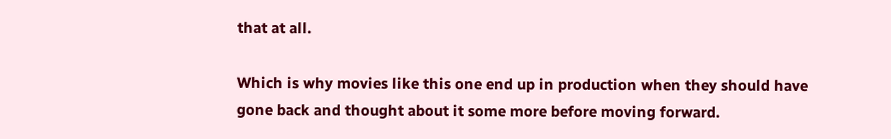that at all.

Which is why movies like this one end up in production when they should have gone back and thought about it some more before moving forward.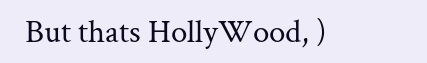But thats HollyWood, )